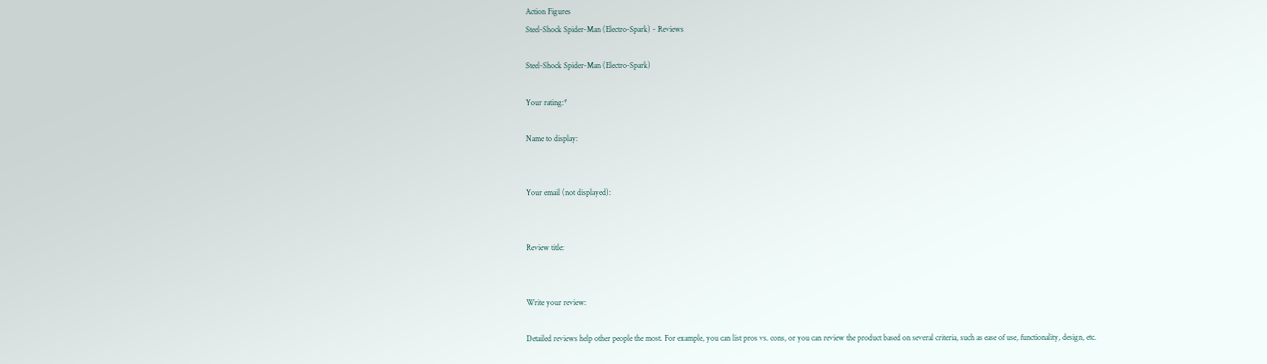Action Figures
Steel-Shock Spider-Man (Electro-Spark) - Reviews

Steel-Shock Spider-Man (Electro-Spark)

Your rating:*

Name to display:


Your email (not displayed):


Review title:


Write your review:

Detailed reviews help other people the most. For example, you can list pros vs. cons, or you can review the product based on several criteria, such as ease of use, functionality, design, etc.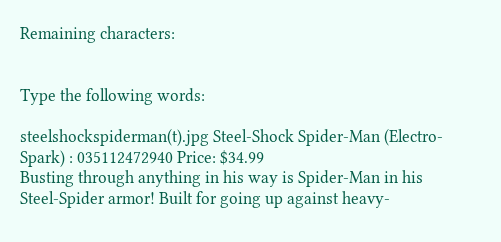Remaining characters:


Type the following words:

steelshockspiderman(t).jpg Steel-Shock Spider-Man (Electro-Spark) : 035112472940 Price: $34.99
Busting through anything in his way is Spider-Man in his Steel-Spider armor! Built for going up against heavy-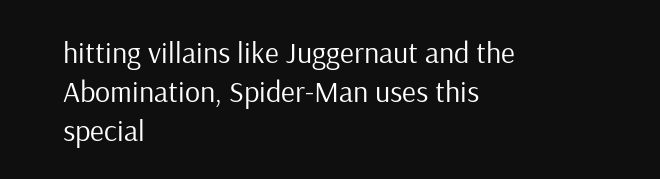hitting villains like Juggernaut and the Abomination, Spider-Man uses this special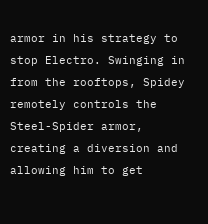armor in his strategy to stop Electro. Swinging in from the rooftops, Spidey remotely controls the Steel-Spider armor, creating a diversion and allowing him to get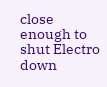close enough to shut Electro down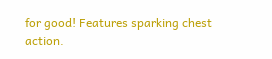for good! Features sparking chest action.